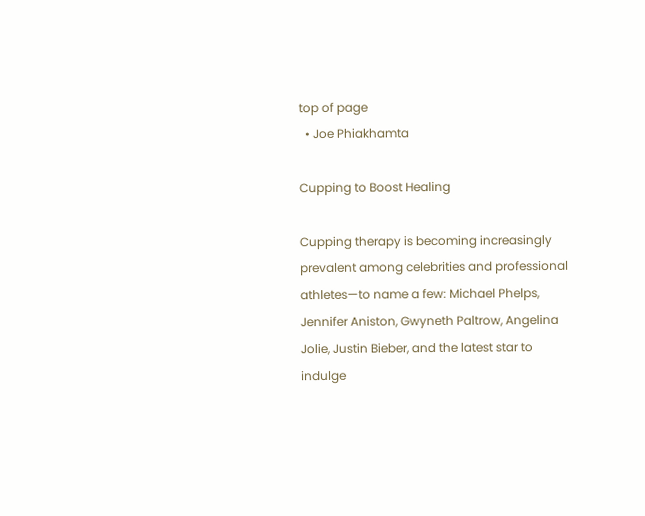top of page
  • Joe Phiakhamta

Cupping to Boost Healing

Cupping therapy is becoming increasingly prevalent among celebrities and professional athletes—to name a few: Michael Phelps, Jennifer Aniston, Gwyneth Paltrow, Angelina Jolie, Justin Bieber, and the latest star to indulge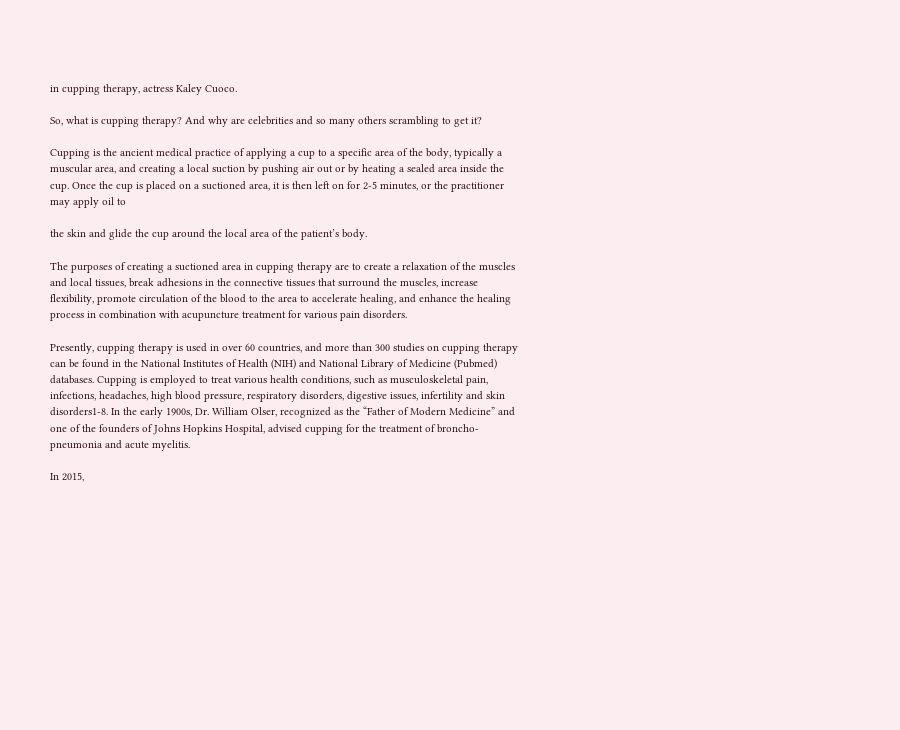in cupping therapy, actress Kaley Cuoco.

So, what is cupping therapy? And why are celebrities and so many others scrambling to get it?

Cupping is the ancient medical practice of applying a cup to a specific area of the body, typically a muscular area, and creating a local suction by pushing air out or by heating a sealed area inside the cup. Once the cup is placed on a suctioned area, it is then left on for 2-5 minutes, or the practitioner may apply oil to

the skin and glide the cup around the local area of the patient’s body.

The purposes of creating a suctioned area in cupping therapy are to create a relaxation of the muscles and local tissues, break adhesions in the connective tissues that surround the muscles, increase flexibility, promote circulation of the blood to the area to accelerate healing, and enhance the healing process in combination with acupuncture treatment for various pain disorders.

Presently, cupping therapy is used in over 60 countries, and more than 300 studies on cupping therapy can be found in the National Institutes of Health (NIH) and National Library of Medicine (Pubmed) databases. Cupping is employed to treat various health conditions, such as musculoskeletal pain, infections, headaches, high blood pressure, respiratory disorders, digestive issues, infertility and skin disorders1-8. In the early 1900s, Dr. William Olser, recognized as the “Father of Modern Medicine” and one of the founders of Johns Hopkins Hospital, advised cupping for the treatment of broncho-pneumonia and acute myelitis.

In 2015,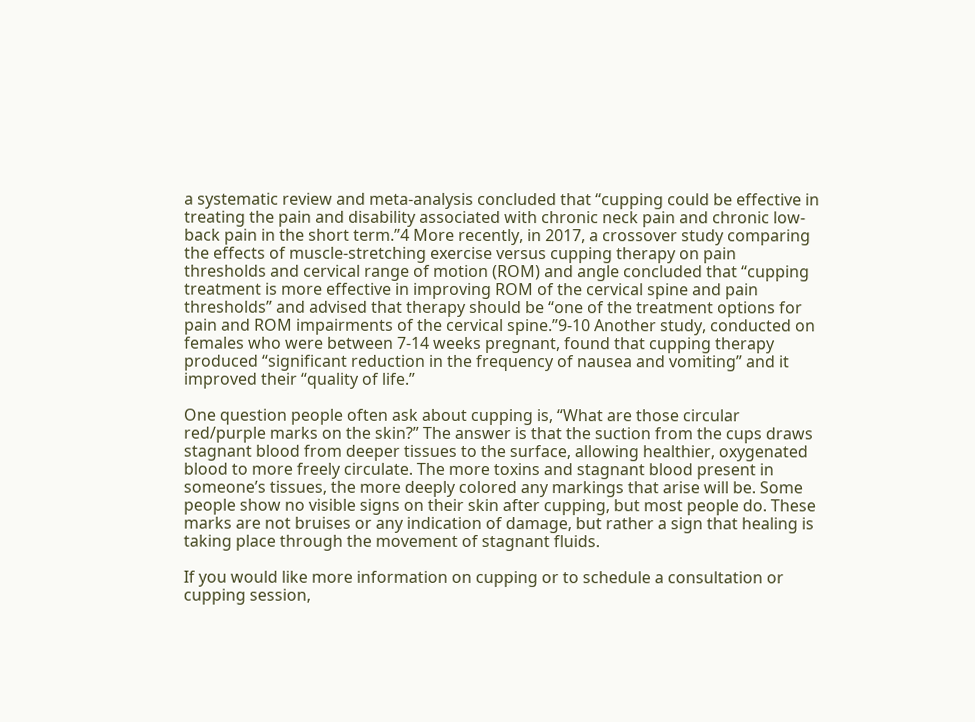a systematic review and meta-analysis concluded that “cupping could be effective in treating the pain and disability associated with chronic neck pain and chronic low-back pain in the short term.”4 More recently, in 2017, a crossover study comparing the effects of muscle-stretching exercise versus cupping therapy on pain thresholds and cervical range of motion (ROM) and angle concluded that “cupping treatment is more effective in improving ROM of the cervical spine and pain thresholds” and advised that therapy should be “one of the treatment options for pain and ROM impairments of the cervical spine.”9-10 Another study, conducted on females who were between 7-14 weeks pregnant, found that cupping therapy produced “significant reduction in the frequency of nausea and vomiting” and it improved their “quality of life.”

One question people often ask about cupping is, “What are those circular red/purple marks on the skin?” The answer is that the suction from the cups draws stagnant blood from deeper tissues to the surface, allowing healthier, oxygenated blood to more freely circulate. The more toxins and stagnant blood present in someone’s tissues, the more deeply colored any markings that arise will be. Some people show no visible signs on their skin after cupping, but most people do. These marks are not bruises or any indication of damage, but rather a sign that healing is taking place through the movement of stagnant fluids.

If you would like more information on cupping or to schedule a consultation or cupping session,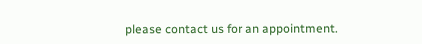please contact us for an appointment.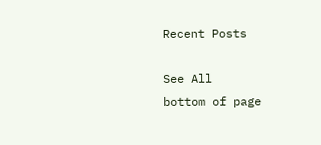Recent Posts

See All
bottom of page